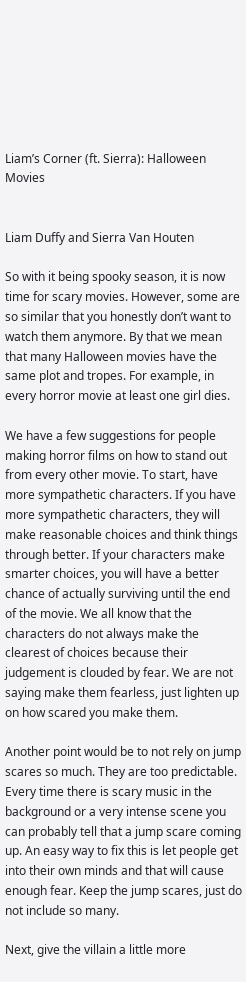Liam’s Corner (ft. Sierra): Halloween Movies


Liam Duffy and Sierra Van Houten

So with it being spooky season, it is now time for scary movies. However, some are so similar that you honestly don’t want to watch them anymore. By that we mean that many Halloween movies have the same plot and tropes. For example, in every horror movie at least one girl dies.

We have a few suggestions for people making horror films on how to stand out from every other movie. To start, have more sympathetic characters. If you have more sympathetic characters, they will make reasonable choices and think things through better. If your characters make smarter choices, you will have a better chance of actually surviving until the end of the movie. We all know that the characters do not always make the clearest of choices because their judgement is clouded by fear. We are not saying make them fearless, just lighten up on how scared you make them.

Another point would be to not rely on jump scares so much. They are too predictable. Every time there is scary music in the background or a very intense scene you can probably tell that a jump scare coming up. An easy way to fix this is let people get into their own minds and that will cause enough fear. Keep the jump scares, just do not include so many.

Next, give the villain a little more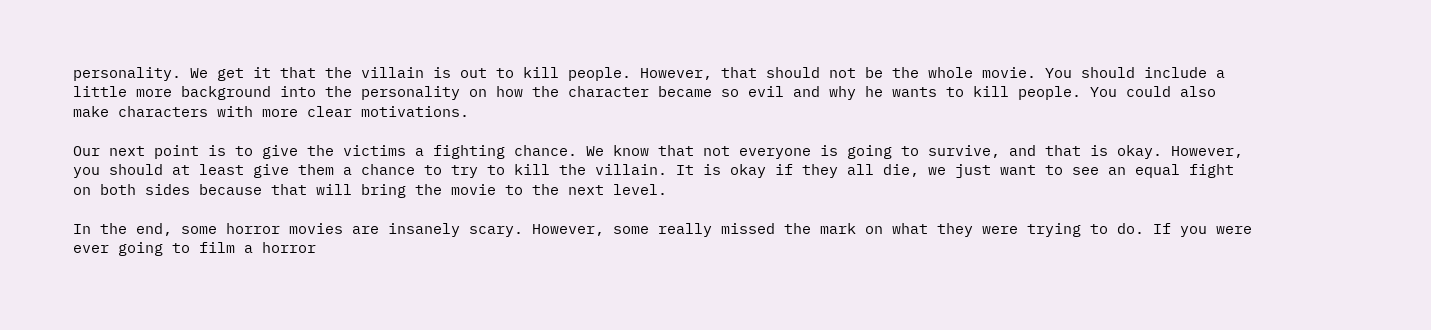personality. We get it that the villain is out to kill people. However, that should not be the whole movie. You should include a little more background into the personality on how the character became so evil and why he wants to kill people. You could also make characters with more clear motivations.

Our next point is to give the victims a fighting chance. We know that not everyone is going to survive, and that is okay. However, you should at least give them a chance to try to kill the villain. It is okay if they all die, we just want to see an equal fight on both sides because that will bring the movie to the next level.

In the end, some horror movies are insanely scary. However, some really missed the mark on what they were trying to do. If you were ever going to film a horror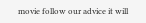movie follow our advice it will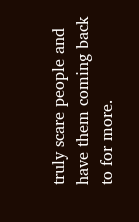truly scare people and have them coming back to for more.